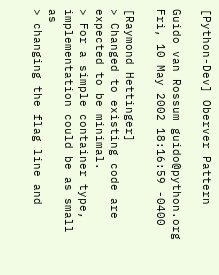[Python-Dev] Oberver Pattern

Guido van Rossum guido@python.org
Fri, 10 May 2002 18:16:59 -0400

[Raymond Hettinger]
> Changed to existing code are expected to be minimal.
> For a simple container type, implementation could be as small as
> changing the flag line and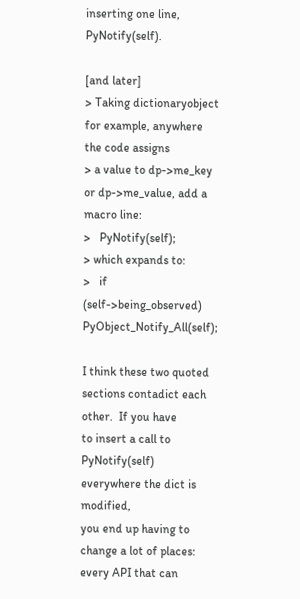inserting one line, PyNotify(self).

[and later]
> Taking dictionaryobject for example, anywhere the code assigns
> a value to dp->me_key or dp->me_value, add a macro line:
>   PyNotify(self);
> which expands to:
>   if (self->being_observed) PyObject_Notify_All(self);

I think these two quoted sections contadict each other.  If you have
to insert a call to PyNotify(self) everywhere the dict is modified,
you end up having to change a lot of places: every API that can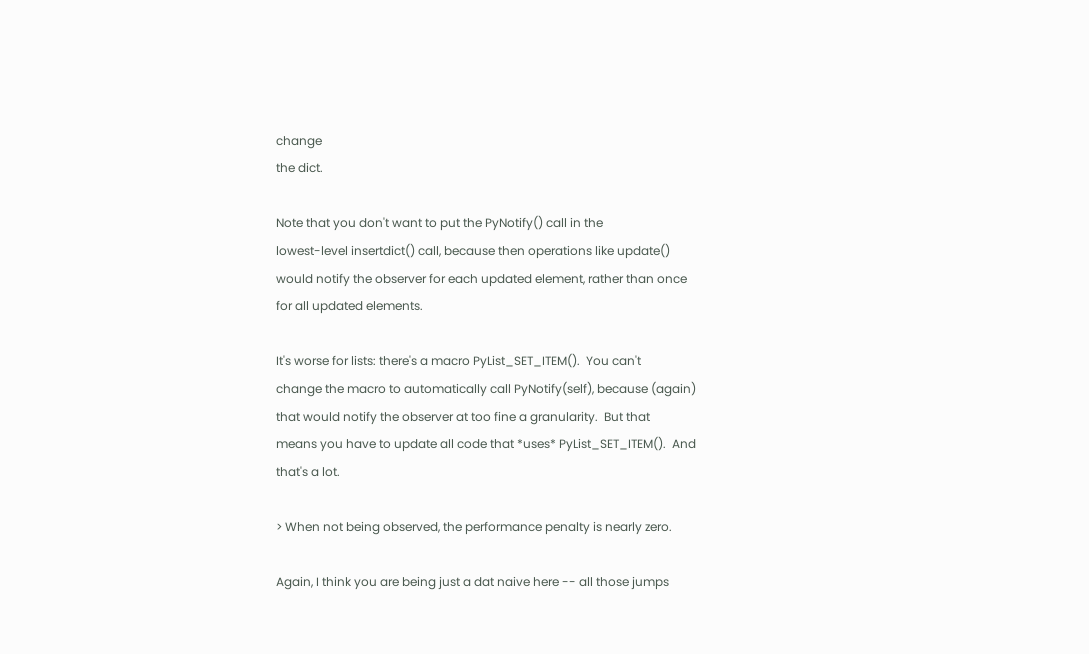change
the dict.

Note that you don't want to put the PyNotify() call in the
lowest-level insertdict() call, because then operations like update()
would notify the observer for each updated element, rather than once
for all updated elements.

It's worse for lists: there's a macro PyList_SET_ITEM().  You can't
change the macro to automatically call PyNotify(self), because (again)
that would notify the observer at too fine a granularity.  But that
means you have to update all code that *uses* PyList_SET_ITEM().  And
that's a lot.

> When not being observed, the performance penalty is nearly zero.

Again, I think you are being just a dat naive here -- all those jumps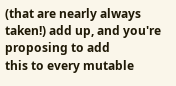(that are nearly always taken!) add up, and you're proposing to add
this to every mutable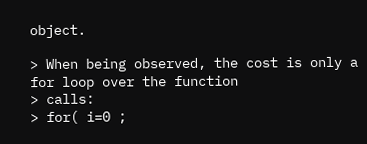object.

> When being observed, the cost is only a for loop over the function
> calls:
> for( i=0 ;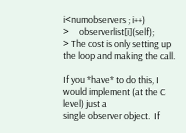i<numobservers ; i++)
>     observerlist[i](self);
> The cost is only setting up the loop and making the call.

If you *have* to do this, I would implement (at the C level) just a
single observer object.  If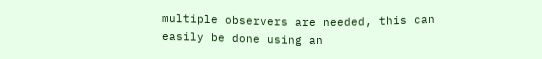multiple observers are needed, this can
easily be done using an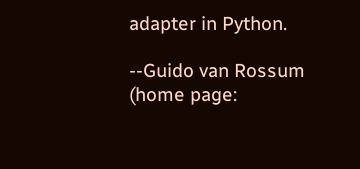adapter in Python.

--Guido van Rossum (home page: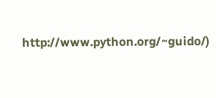http://www.python.org/~guido/)